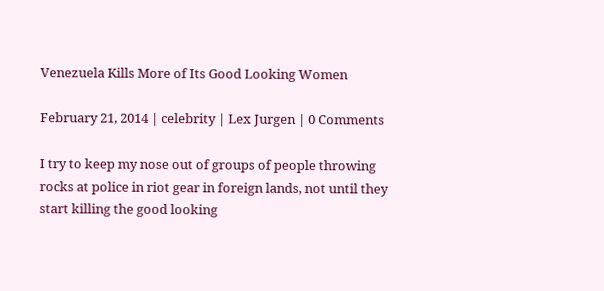Venezuela Kills More of Its Good Looking Women

February 21, 2014 | celebrity | Lex Jurgen | 0 Comments

I try to keep my nose out of groups of people throwing rocks at police in riot gear in foreign lands, not until they start killing the good looking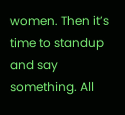women. Then it’s time to standup and say something. All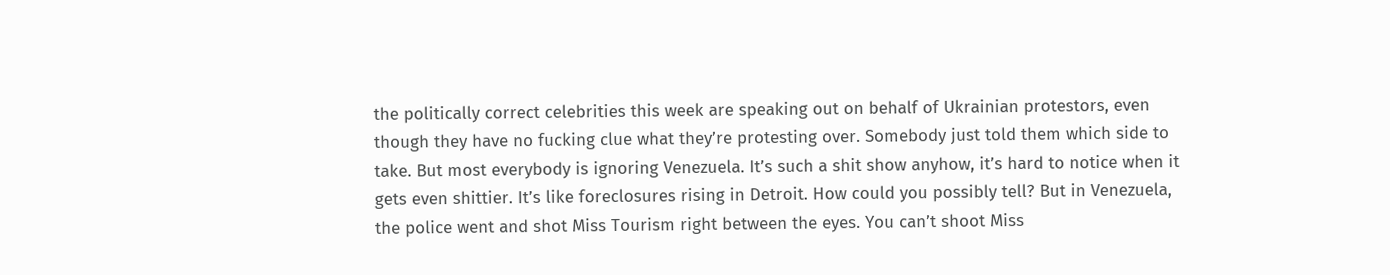the politically correct celebrities this week are speaking out on behalf of Ukrainian protestors, even though they have no fucking clue what they’re protesting over. Somebody just told them which side to take. But most everybody is ignoring Venezuela. It’s such a shit show anyhow, it’s hard to notice when it gets even shittier. It’s like foreclosures rising in Detroit. How could you possibly tell? But in Venezuela, the police went and shot Miss Tourism right between the eyes. You can’t shoot Miss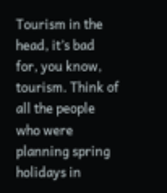Tourism in the head, it’s bad for, you know, tourism. Think of all the people who were planning spring holidays in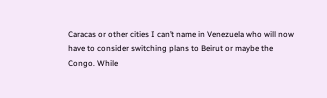Caracas or other cities I can’t name in Venezuela who will now have to consider switching plans to Beirut or maybe the Congo. While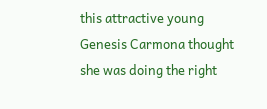this attractive young Genesis Carmona thought she was doing the right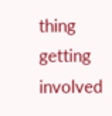thing getting involved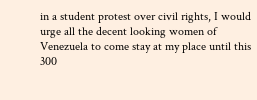in a student protest over civil rights, I would urge all the decent looking women of Venezuela to come stay at my place until this 300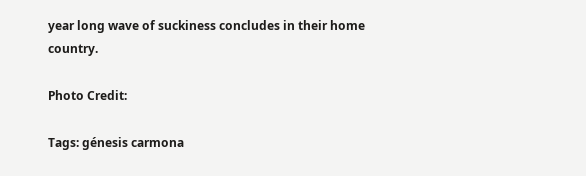year long wave of suckiness concludes in their home country.

Photo Credit:

Tags: génesis carmona